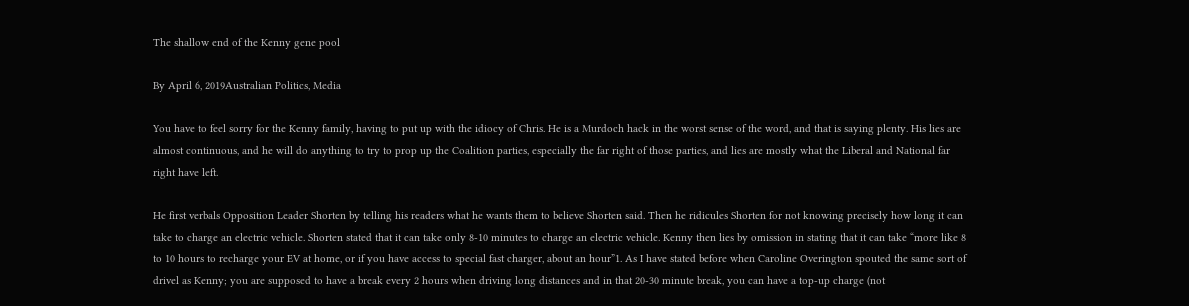The shallow end of the Kenny gene pool

By April 6, 2019Australian Politics, Media

You have to feel sorry for the Kenny family, having to put up with the idiocy of Chris. He is a Murdoch hack in the worst sense of the word, and that is saying plenty. His lies are almost continuous, and he will do anything to try to prop up the Coalition parties, especially the far right of those parties, and lies are mostly what the Liberal and National far right have left.

He first verbals Opposition Leader Shorten by telling his readers what he wants them to believe Shorten said. Then he ridicules Shorten for not knowing precisely how long it can take to charge an electric vehicle. Shorten stated that it can take only 8-10 minutes to charge an electric vehicle. Kenny then lies by omission in stating that it can take “more like 8 to 10 hours to recharge your EV at home, or if you have access to special fast charger, about an hour”1. As I have stated before when Caroline Overington spouted the same sort of drivel as Kenny; you are supposed to have a break every 2 hours when driving long distances and in that 20-30 minute break, you can have a top-up charge (not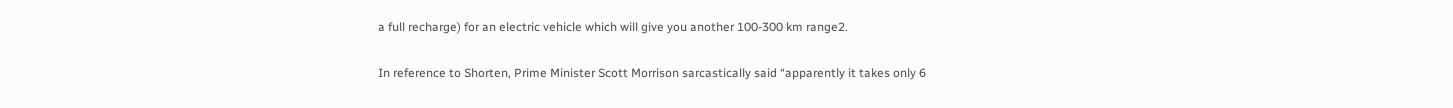a full recharge) for an electric vehicle which will give you another 100-300 km range2.

In reference to Shorten, Prime Minister Scott Morrison sarcastically said “apparently it takes only 6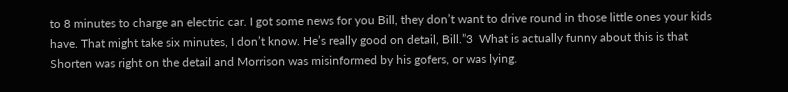to 8 minutes to charge an electric car. I got some news for you Bill, they don’t want to drive round in those little ones your kids have. That might take six minutes, I don’t know. He’s really good on detail, Bill.”3  What is actually funny about this is that Shorten was right on the detail and Morrison was misinformed by his gofers, or was lying.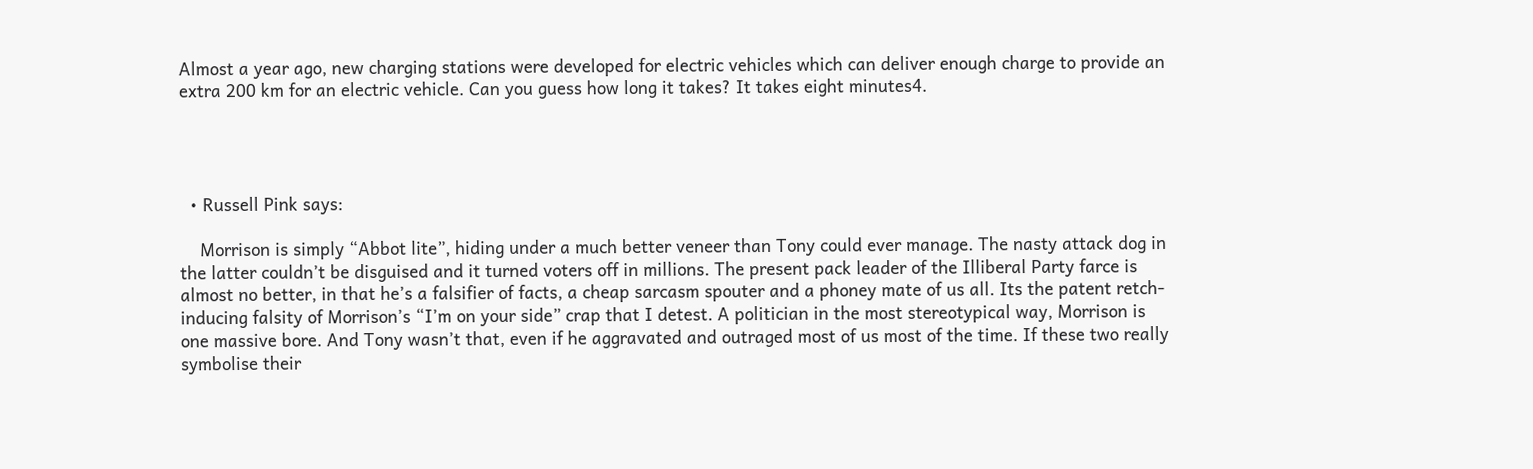Almost a year ago, new charging stations were developed for electric vehicles which can deliver enough charge to provide an extra 200 km for an electric vehicle. Can you guess how long it takes? It takes eight minutes4.




  • Russell Pink says:

    Morrison is simply “Abbot lite”, hiding under a much better veneer than Tony could ever manage. The nasty attack dog in the latter couldn’t be disguised and it turned voters off in millions. The present pack leader of the Illiberal Party farce is almost no better, in that he’s a falsifier of facts, a cheap sarcasm spouter and a phoney mate of us all. Its the patent retch-inducing falsity of Morrison’s “I’m on your side” crap that I detest. A politician in the most stereotypical way, Morrison is one massive bore. And Tony wasn’t that, even if he aggravated and outraged most of us most of the time. If these two really symbolise their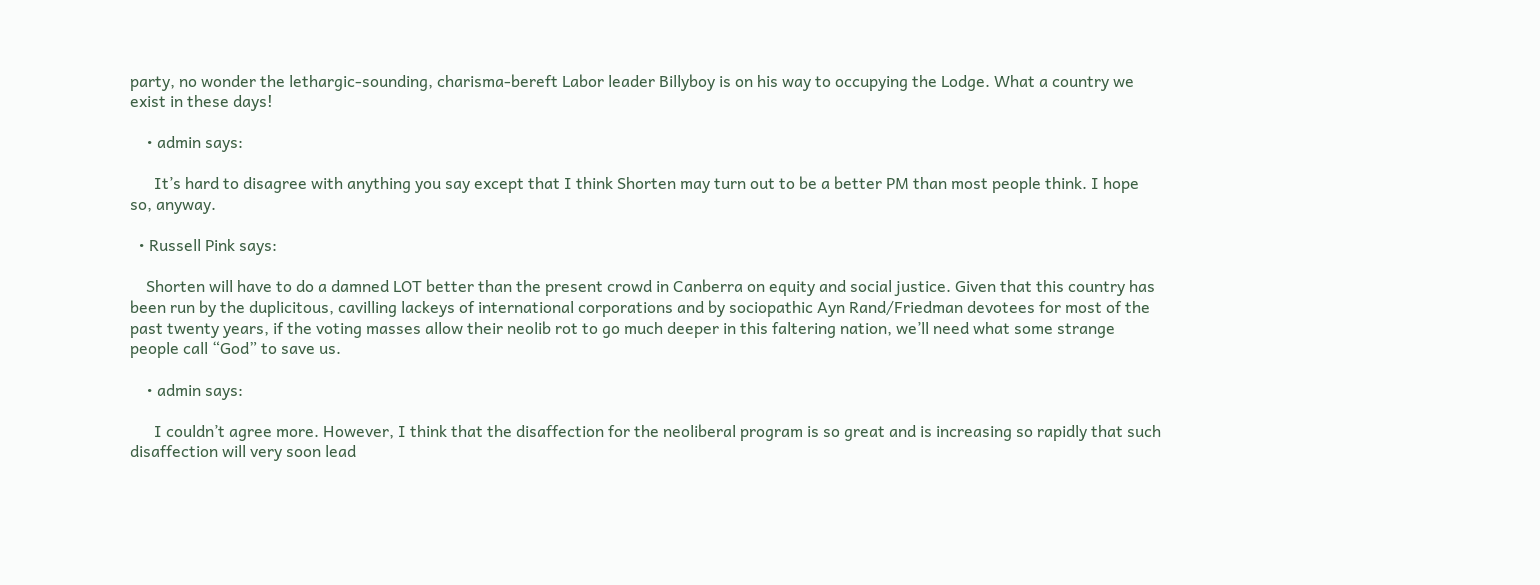party, no wonder the lethargic-sounding, charisma-bereft Labor leader Billyboy is on his way to occupying the Lodge. What a country we exist in these days!

    • admin says:

      It’s hard to disagree with anything you say except that I think Shorten may turn out to be a better PM than most people think. I hope so, anyway.

  • Russell Pink says:

    Shorten will have to do a damned LOT better than the present crowd in Canberra on equity and social justice. Given that this country has been run by the duplicitous, cavilling lackeys of international corporations and by sociopathic Ayn Rand/Friedman devotees for most of the past twenty years, if the voting masses allow their neolib rot to go much deeper in this faltering nation, we’ll need what some strange people call “God” to save us.

    • admin says:

      I couldn’t agree more. However, I think that the disaffection for the neoliberal program is so great and is increasing so rapidly that such disaffection will very soon lead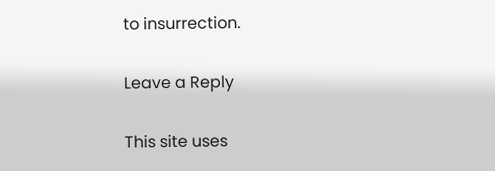to insurrection.

Leave a Reply

This site uses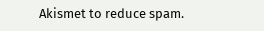Akismet to reduce spam.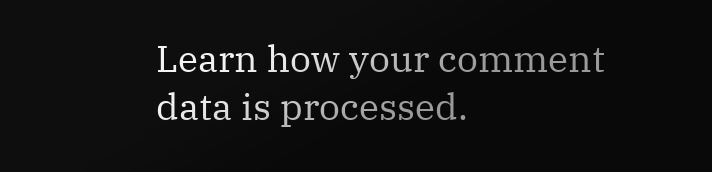Learn how your comment data is processed.